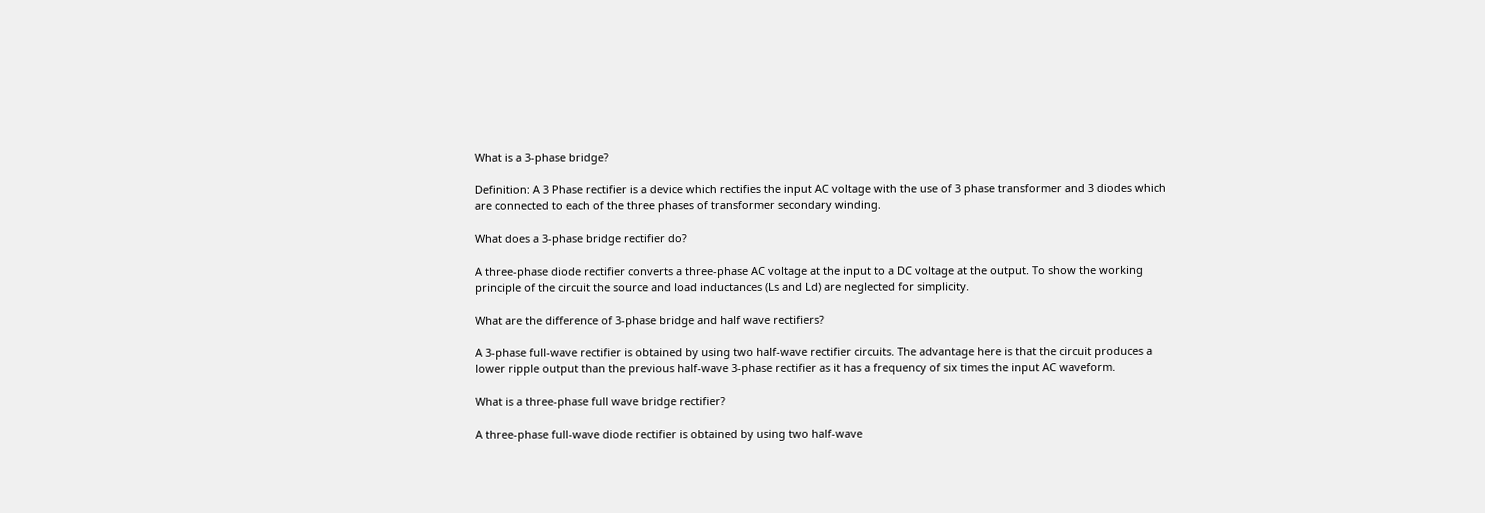What is a 3-phase bridge?

Definition: A 3 Phase rectifier is a device which rectifies the input AC voltage with the use of 3 phase transformer and 3 diodes which are connected to each of the three phases of transformer secondary winding.

What does a 3-phase bridge rectifier do?

A three-phase diode rectifier converts a three-phase AC voltage at the input to a DC voltage at the output. To show the working principle of the circuit the source and load inductances (Ls and Ld) are neglected for simplicity.

What are the difference of 3-phase bridge and half wave rectifiers?

A 3-phase full-wave rectifier is obtained by using two half-wave rectifier circuits. The advantage here is that the circuit produces a lower ripple output than the previous half-wave 3-phase rectifier as it has a frequency of six times the input AC waveform.

What is a three-phase full wave bridge rectifier?

A three-phase full-wave diode rectifier is obtained by using two half-wave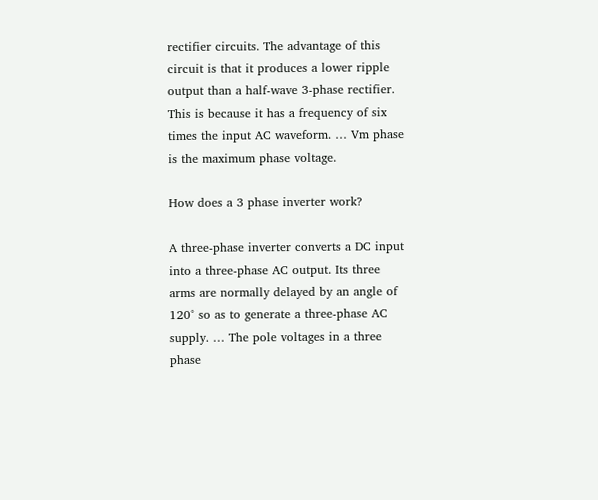rectifier circuits. The advantage of this circuit is that it produces a lower ripple output than a half-wave 3-phase rectifier. This is because it has a frequency of six times the input AC waveform. … Vm phase is the maximum phase voltage.

How does a 3 phase inverter work?

A three-phase inverter converts a DC input into a three-phase AC output. Its three arms are normally delayed by an angle of 120° so as to generate a three-phase AC supply. … The pole voltages in a three phase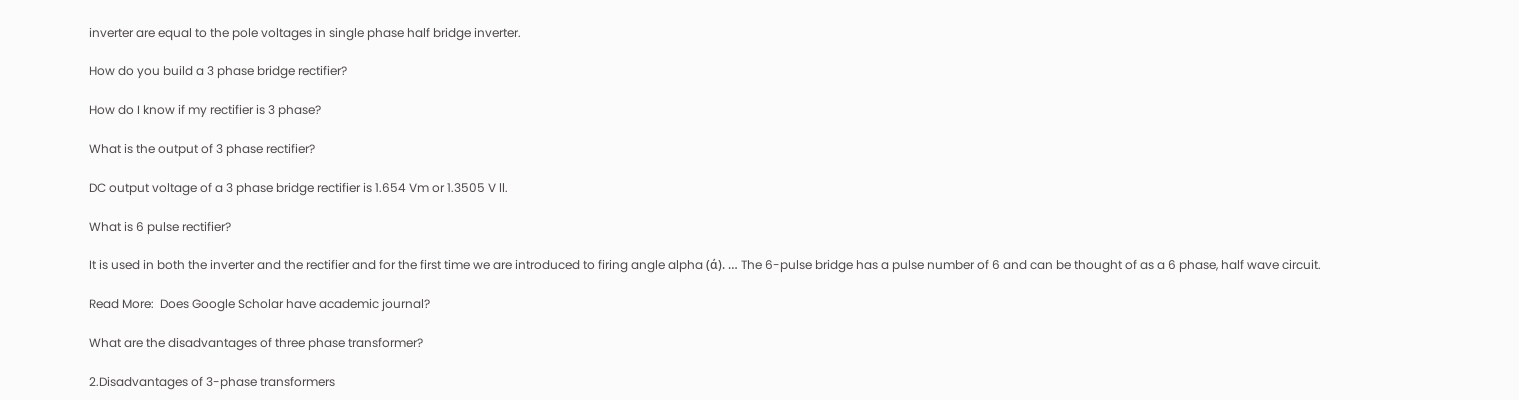inverter are equal to the pole voltages in single phase half bridge inverter.

How do you build a 3 phase bridge rectifier?

How do I know if my rectifier is 3 phase?

What is the output of 3 phase rectifier?

DC output voltage of a 3 phase bridge rectifier is 1.654 Vm or 1.3505 V ll.

What is 6 pulse rectifier?

It is used in both the inverter and the rectifier and for the first time we are introduced to firing angle alpha (ά). … The 6-pulse bridge has a pulse number of 6 and can be thought of as a 6 phase, half wave circuit.

Read More:  Does Google Scholar have academic journal?

What are the disadvantages of three phase transformer?

2.Disadvantages of 3-phase transformers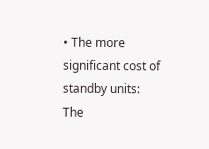• The more significant cost of standby units: The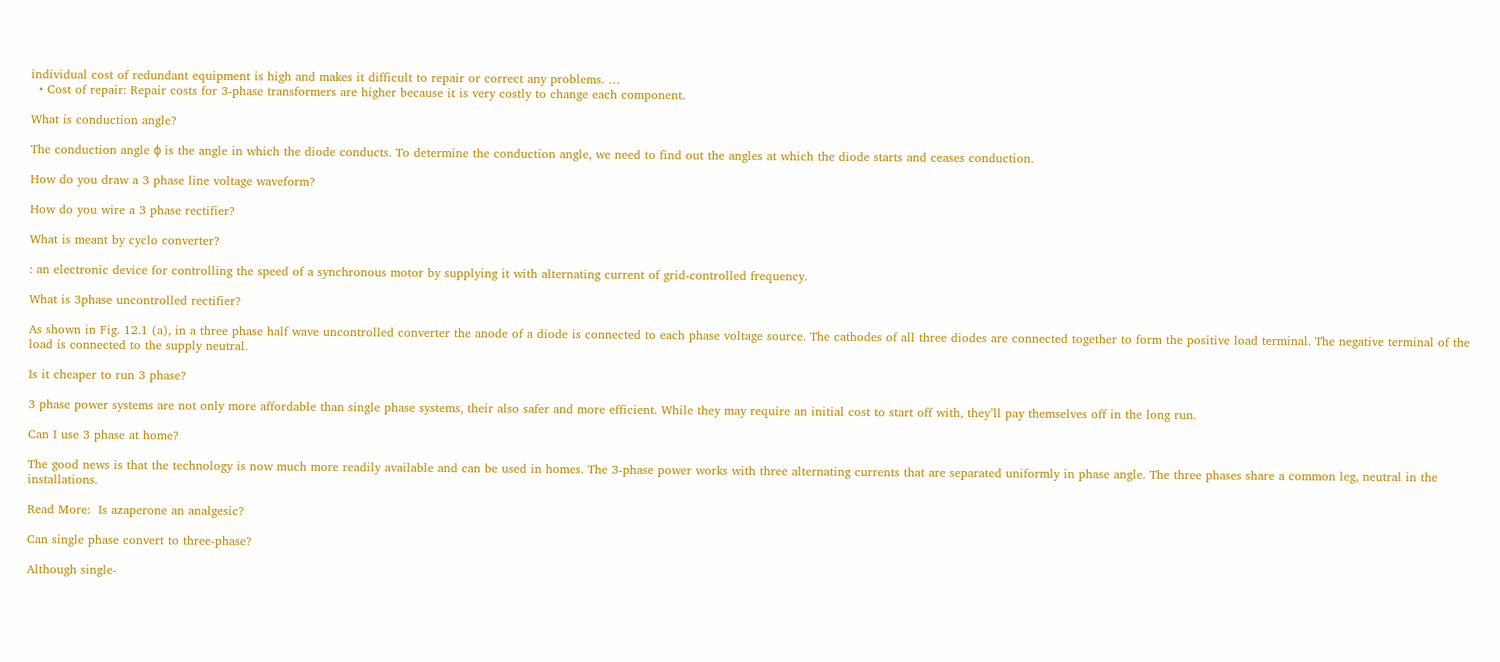individual cost of redundant equipment is high and makes it difficult to repair or correct any problems. …
  • Cost of repair: Repair costs for 3-phase transformers are higher because it is very costly to change each component.

What is conduction angle?

The conduction angle ϕ is the angle in which the diode conducts. To determine the conduction angle, we need to find out the angles at which the diode starts and ceases conduction.

How do you draw a 3 phase line voltage waveform?

How do you wire a 3 phase rectifier?

What is meant by cyclo converter?

: an electronic device for controlling the speed of a synchronous motor by supplying it with alternating current of grid-controlled frequency.

What is 3phase uncontrolled rectifier?

As shown in Fig. 12.1 (a), in a three phase half wave uncontrolled converter the anode of a diode is connected to each phase voltage source. The cathodes of all three diodes are connected together to form the positive load terminal. The negative terminal of the load is connected to the supply neutral.

Is it cheaper to run 3 phase?

3 phase power systems are not only more affordable than single phase systems, their also safer and more efficient. While they may require an initial cost to start off with, they’ll pay themselves off in the long run.

Can I use 3 phase at home?

The good news is that the technology is now much more readily available and can be used in homes. The 3-phase power works with three alternating currents that are separated uniformly in phase angle. The three phases share a common leg, neutral in the installations.

Read More:  Is azaperone an analgesic?

Can single phase convert to three-phase?

Although single-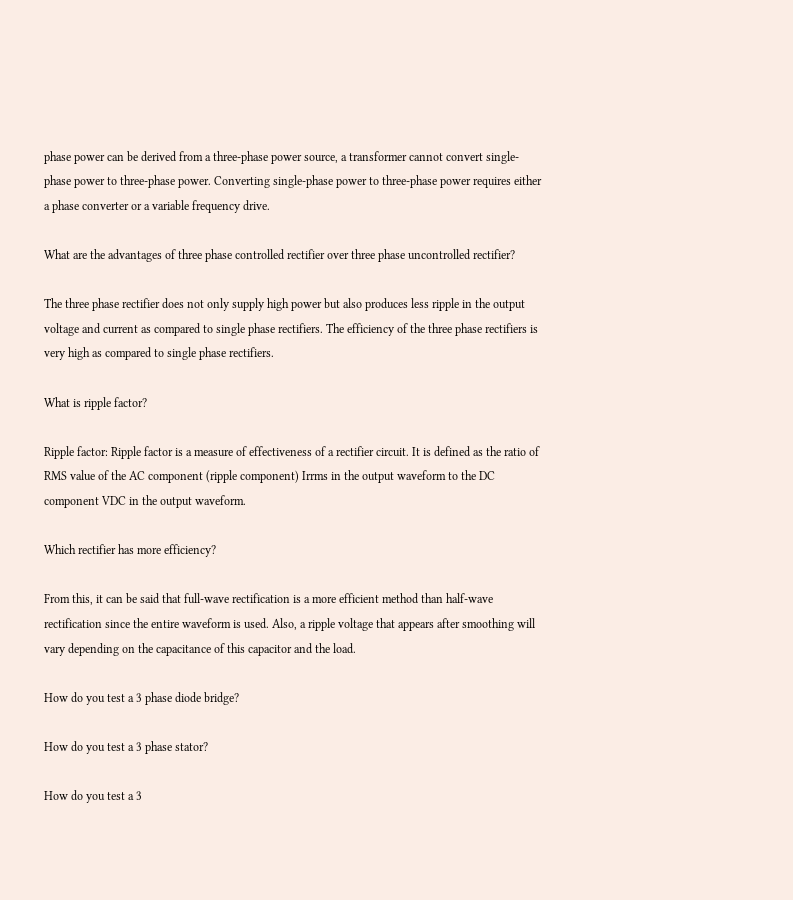phase power can be derived from a three-phase power source, a transformer cannot convert single-phase power to three-phase power. Converting single-phase power to three-phase power requires either a phase converter or a variable frequency drive.

What are the advantages of three phase controlled rectifier over three phase uncontrolled rectifier?

The three phase rectifier does not only supply high power but also produces less ripple in the output voltage and current as compared to single phase rectifiers. The efficiency of the three phase rectifiers is very high as compared to single phase rectifiers.

What is ripple factor?

Ripple factor: Ripple factor is a measure of effectiveness of a rectifier circuit. It is defined as the ratio of RMS value of the AC component (ripple component) Irrms in the output waveform to the DC component VDC in the output waveform.

Which rectifier has more efficiency?

From this, it can be said that full-wave rectification is a more efficient method than half-wave rectification since the entire waveform is used. Also, a ripple voltage that appears after smoothing will vary depending on the capacitance of this capacitor and the load.

How do you test a 3 phase diode bridge?

How do you test a 3 phase stator?

How do you test a 3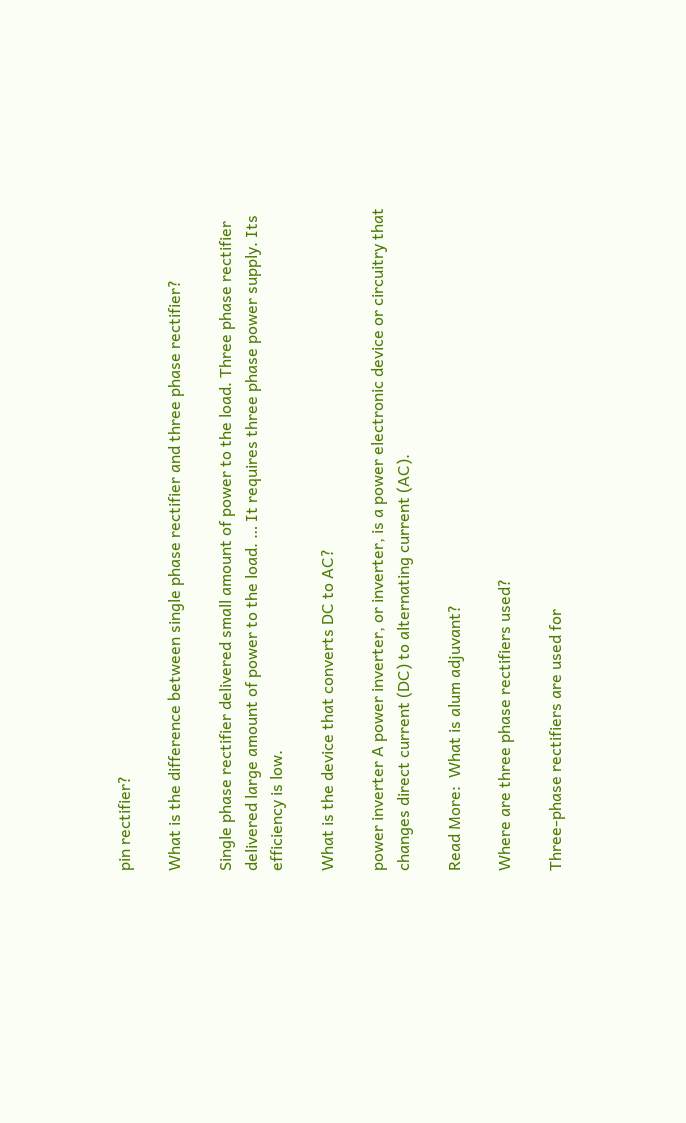pin rectifier?

What is the difference between single phase rectifier and three phase rectifier?

Single phase rectifier delivered small amount of power to the load. Three phase rectifier delivered large amount of power to the load. … It requires three phase power supply. Its efficiency is low.

What is the device that converts DC to AC?

power inverter A power inverter, or inverter, is a power electronic device or circuitry that changes direct current (DC) to alternating current (AC).

Read More:  What is alum adjuvant?

Where are three phase rectifiers used?

Three-phase rectifiers are used for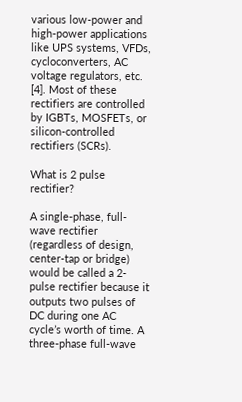various low-power and high-power applications like UPS systems, VFDs, cycloconverters, AC voltage regulators, etc. [4]. Most of these rectifiers are controlled by IGBTs, MOSFETs, or silicon-controlled rectifiers (SCRs).

What is 2 pulse rectifier?

A single-phase, full-wave rectifier (regardless of design, center-tap or bridge) would be called a 2-pulse rectifier because it outputs two pulses of DC during one AC cycle’s worth of time. A three-phase full-wave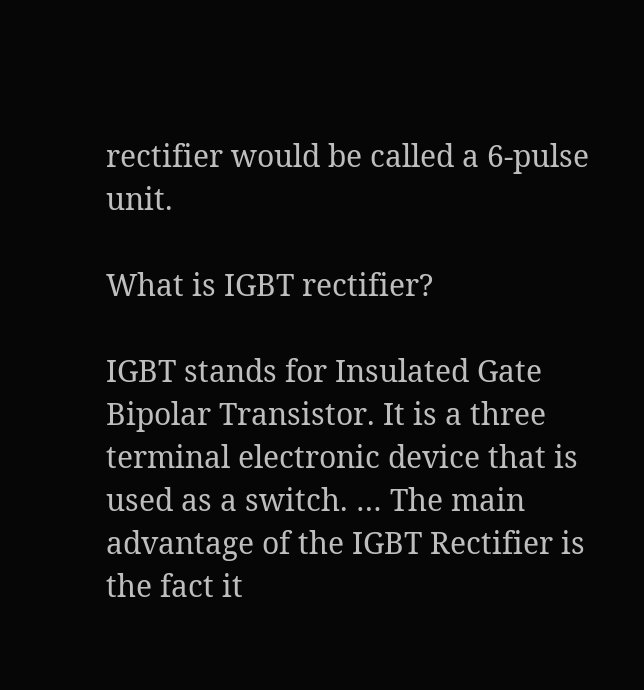rectifier would be called a 6-pulse unit.

What is IGBT rectifier?

IGBT stands for Insulated Gate Bipolar Transistor. It is a three terminal electronic device that is used as a switch. … The main advantage of the IGBT Rectifier is the fact it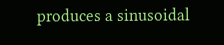produces a sinusoidal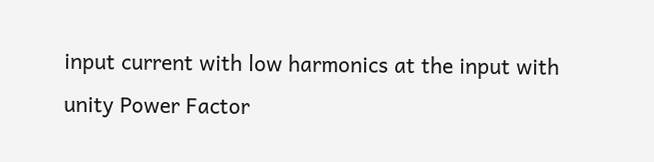input current with low harmonics at the input with unity Power Factor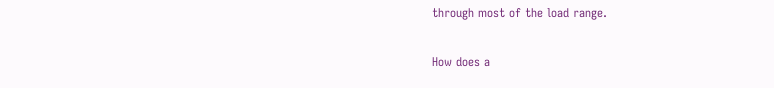through most of the load range.

How does a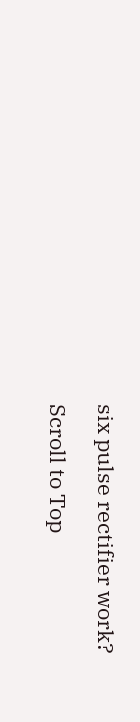six pulse rectifier work?

Scroll to Top